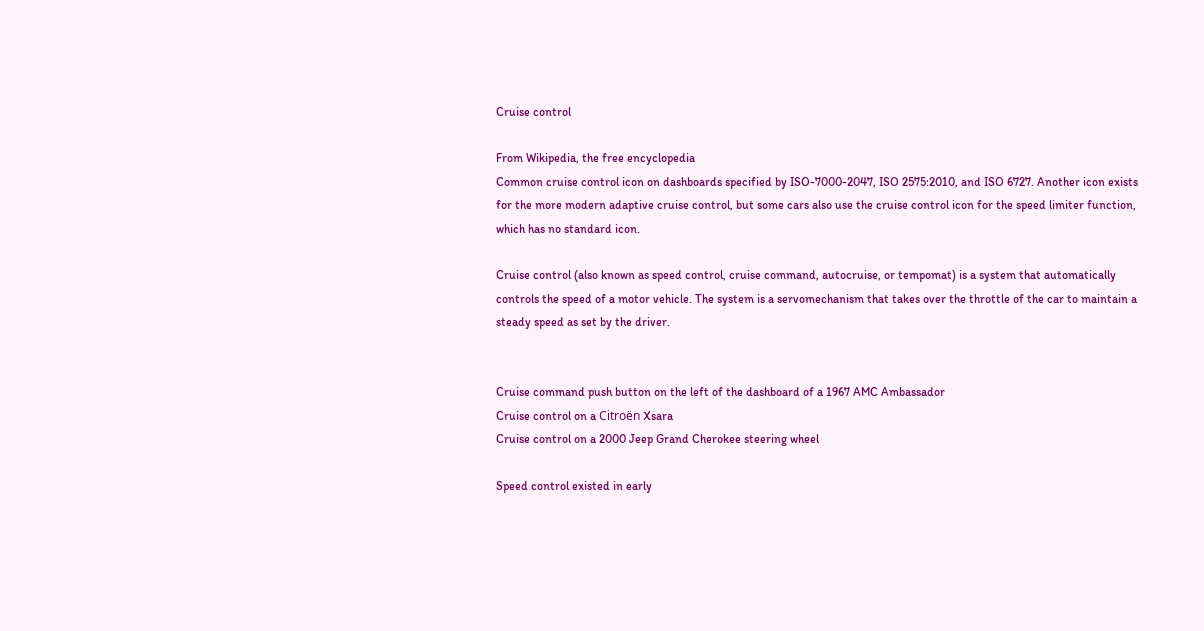Cruise control

From Wikipedia, the free encyclopedia
Common cruise control icon on dashboards specified by ISO-7000-2047, ISO 2575:2010, and ISO 6727. Another icon exists for the more modern adaptive cruise control, but some cars also use the cruise control icon for the speed limiter function, which has no standard icon.

Cruise control (also known as speed control, cruise command, autocruise, or tempomat) is a system that automatically controls the speed of a motor vehicle. The system is a servomechanism that takes over the throttle of the car to maintain a steady speed as set by the driver.


Cruise command push button on the left of the dashboard of a 1967 AMC Ambassador
Cruise control on a Citroën Xsara
Cruise control on a 2000 Jeep Grand Cherokee steering wheel

Speed control existed in early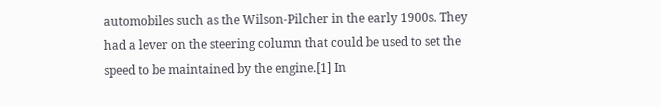automobiles such as the Wilson-Pilcher in the early 1900s. They had a lever on the steering column that could be used to set the speed to be maintained by the engine.[1] In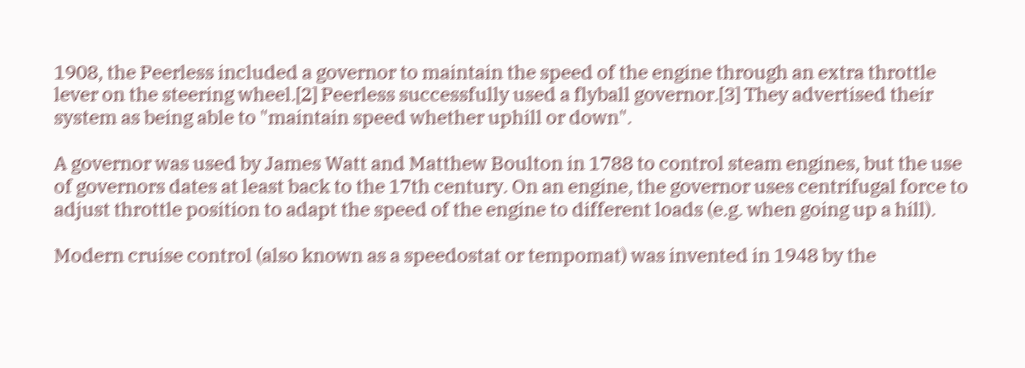1908, the Peerless included a governor to maintain the speed of the engine through an extra throttle lever on the steering wheel.[2] Peerless successfully used a flyball governor.[3] They advertised their system as being able to "maintain speed whether uphill or down".

A governor was used by James Watt and Matthew Boulton in 1788 to control steam engines, but the use of governors dates at least back to the 17th century. On an engine, the governor uses centrifugal force to adjust throttle position to adapt the speed of the engine to different loads (e.g. when going up a hill).

Modern cruise control (also known as a speedostat or tempomat) was invented in 1948 by the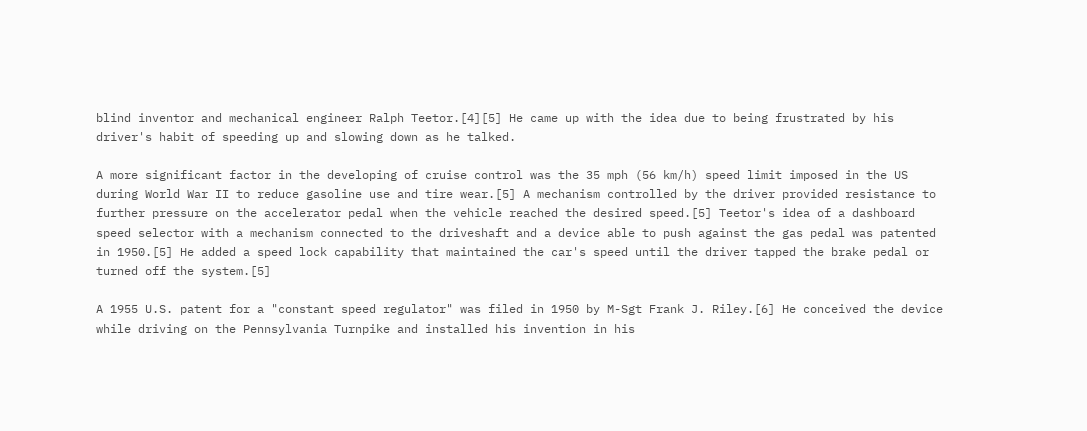blind inventor and mechanical engineer Ralph Teetor.[4][5] He came up with the idea due to being frustrated by his driver's habit of speeding up and slowing down as he talked.

A more significant factor in the developing of cruise control was the 35 mph (56 km/h) speed limit imposed in the US during World War II to reduce gasoline use and tire wear.[5] A mechanism controlled by the driver provided resistance to further pressure on the accelerator pedal when the vehicle reached the desired speed.[5] Teetor's idea of a dashboard speed selector with a mechanism connected to the driveshaft and a device able to push against the gas pedal was patented in 1950.[5] He added a speed lock capability that maintained the car's speed until the driver tapped the brake pedal or turned off the system.[5]

A 1955 U.S. patent for a "constant speed regulator" was filed in 1950 by M-Sgt Frank J. Riley.[6] He conceived the device while driving on the Pennsylvania Turnpike and installed his invention in his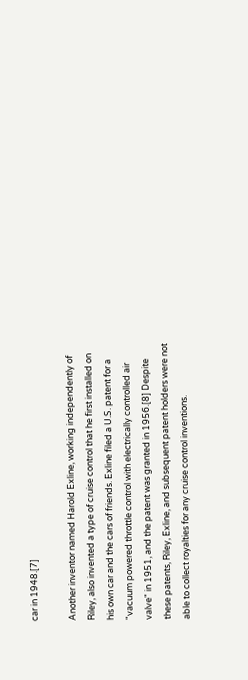car in 1948.[7]

Another inventor named Harold Exline, working independently of Riley, also invented a type of cruise control that he first installed on his own car and the cars of friends. Exline filed a U.S. patent for a "vacuum powered throttle control with electrically controlled air valve" in 1951, and the patent was granted in 1956.[8] Despite these patents, Riley, Exline, and subsequent patent holders were not able to collect royalties for any cruise control inventions.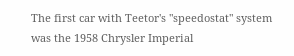The first car with Teetor's "speedostat" system was the 1958 Chrysler Imperial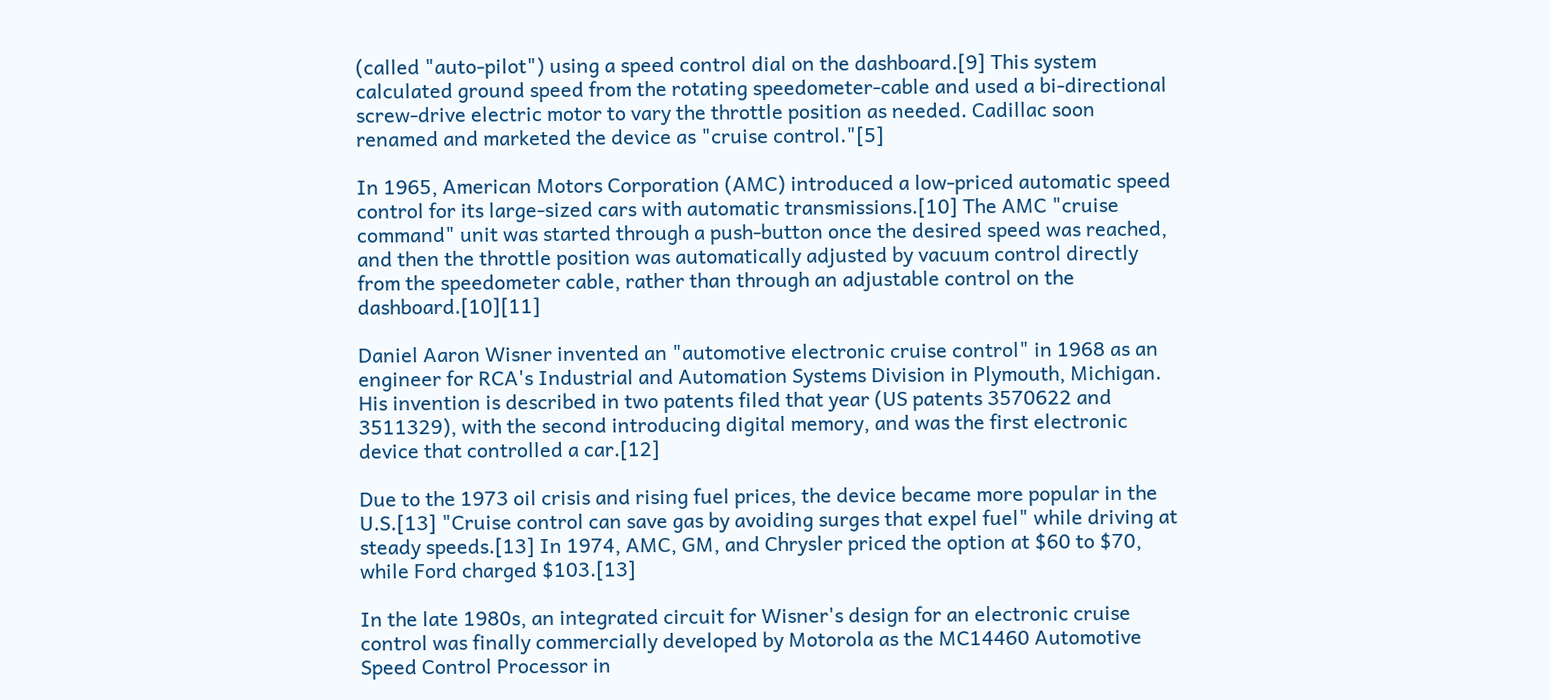(called "auto-pilot") using a speed control dial on the dashboard.[9] This system calculated ground speed from the rotating speedometer-cable and used a bi-directional screw-drive electric motor to vary the throttle position as needed. Cadillac soon renamed and marketed the device as "cruise control."[5]

In 1965, American Motors Corporation (AMC) introduced a low-priced automatic speed control for its large-sized cars with automatic transmissions.[10] The AMC "cruise command" unit was started through a push-button once the desired speed was reached, and then the throttle position was automatically adjusted by vacuum control directly from the speedometer cable, rather than through an adjustable control on the dashboard.[10][11]

Daniel Aaron Wisner invented an "automotive electronic cruise control" in 1968 as an engineer for RCA's Industrial and Automation Systems Division in Plymouth, Michigan. His invention is described in two patents filed that year (US patents 3570622 and 3511329), with the second introducing digital memory, and was the first electronic device that controlled a car.[12]

Due to the 1973 oil crisis and rising fuel prices, the device became more popular in the U.S.[13] "Cruise control can save gas by avoiding surges that expel fuel" while driving at steady speeds.[13] In 1974, AMC, GM, and Chrysler priced the option at $60 to $70, while Ford charged $103.[13]

In the late 1980s, an integrated circuit for Wisner's design for an electronic cruise control was finally commercially developed by Motorola as the MC14460 Automotive Speed Control Processor in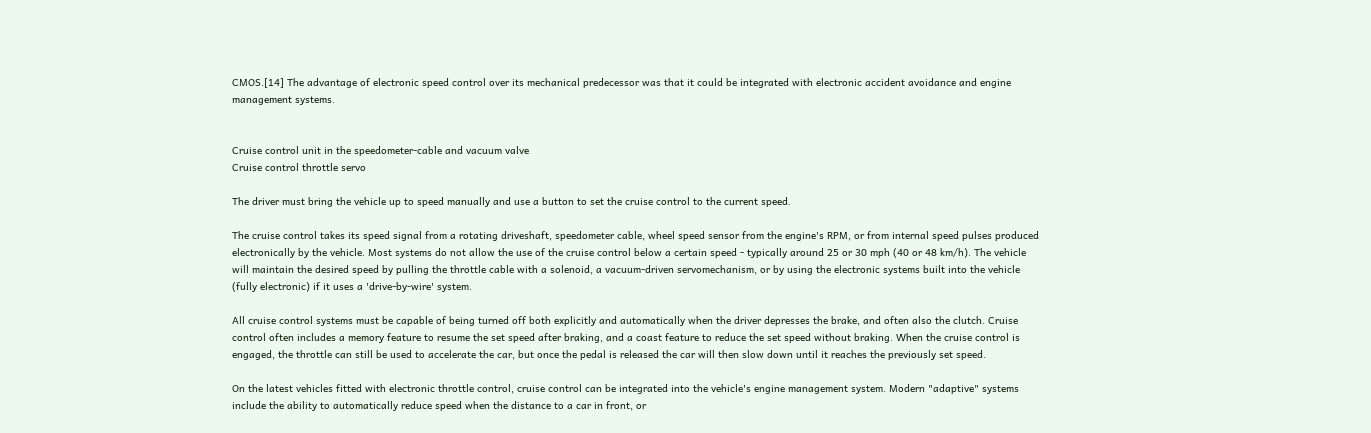CMOS.[14] The advantage of electronic speed control over its mechanical predecessor was that it could be integrated with electronic accident avoidance and engine management systems.


Cruise control unit in the speedometer-cable and vacuum valve
Cruise control throttle servo

The driver must bring the vehicle up to speed manually and use a button to set the cruise control to the current speed.

The cruise control takes its speed signal from a rotating driveshaft, speedometer cable, wheel speed sensor from the engine's RPM, or from internal speed pulses produced electronically by the vehicle. Most systems do not allow the use of the cruise control below a certain speed - typically around 25 or 30 mph (40 or 48 km/h). The vehicle will maintain the desired speed by pulling the throttle cable with a solenoid, a vacuum-driven servomechanism, or by using the electronic systems built into the vehicle (fully electronic) if it uses a 'drive-by-wire' system.

All cruise control systems must be capable of being turned off both explicitly and automatically when the driver depresses the brake, and often also the clutch. Cruise control often includes a memory feature to resume the set speed after braking, and a coast feature to reduce the set speed without braking. When the cruise control is engaged, the throttle can still be used to accelerate the car, but once the pedal is released the car will then slow down until it reaches the previously set speed.

On the latest vehicles fitted with electronic throttle control, cruise control can be integrated into the vehicle's engine management system. Modern "adaptive" systems include the ability to automatically reduce speed when the distance to a car in front, or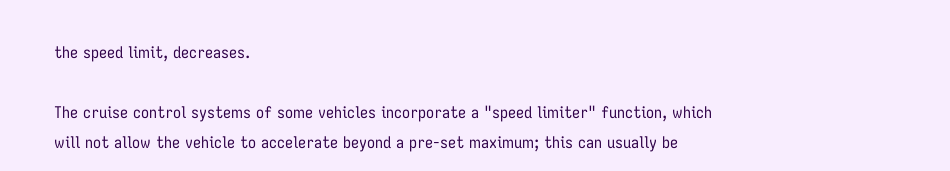the speed limit, decreases.

The cruise control systems of some vehicles incorporate a "speed limiter" function, which will not allow the vehicle to accelerate beyond a pre-set maximum; this can usually be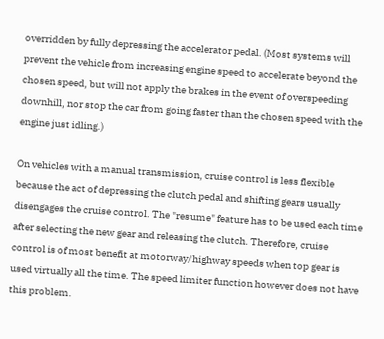overridden by fully depressing the accelerator pedal. (Most systems will prevent the vehicle from increasing engine speed to accelerate beyond the chosen speed, but will not apply the brakes in the event of overspeeding downhill, nor stop the car from going faster than the chosen speed with the engine just idling.)

On vehicles with a manual transmission, cruise control is less flexible because the act of depressing the clutch pedal and shifting gears usually disengages the cruise control. The "resume" feature has to be used each time after selecting the new gear and releasing the clutch. Therefore, cruise control is of most benefit at motorway/highway speeds when top gear is used virtually all the time. The speed limiter function however does not have this problem.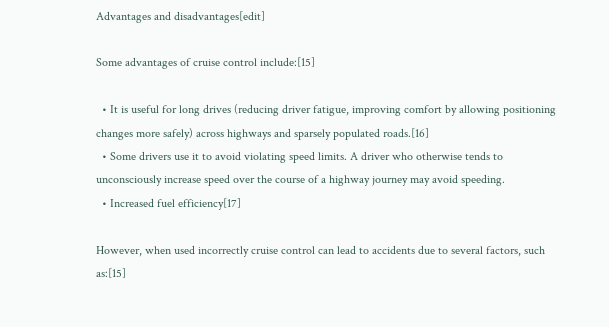Advantages and disadvantages[edit]

Some advantages of cruise control include:[15]

  • It is useful for long drives (reducing driver fatigue, improving comfort by allowing positioning changes more safely) across highways and sparsely populated roads.[16]
  • Some drivers use it to avoid violating speed limits. A driver who otherwise tends to unconsciously increase speed over the course of a highway journey may avoid speeding.
  • Increased fuel efficiency[17]

However, when used incorrectly cruise control can lead to accidents due to several factors, such as:[15]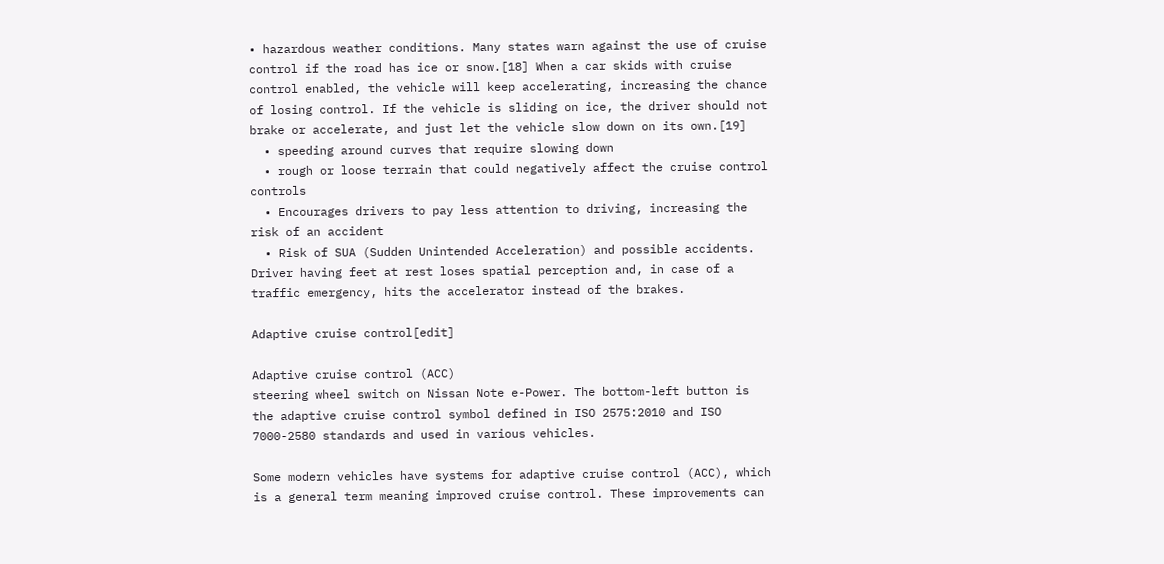• hazardous weather conditions. Many states warn against the use of cruise control if the road has ice or snow.[18] When a car skids with cruise control enabled, the vehicle will keep accelerating, increasing the chance of losing control. If the vehicle is sliding on ice, the driver should not brake or accelerate, and just let the vehicle slow down on its own.[19]
  • speeding around curves that require slowing down
  • rough or loose terrain that could negatively affect the cruise control controls
  • Encourages drivers to pay less attention to driving, increasing the risk of an accident
  • Risk of SUA (Sudden Unintended Acceleration) and possible accidents. Driver having feet at rest loses spatial perception and, in case of a traffic emergency, hits the accelerator instead of the brakes.

Adaptive cruise control[edit]

Adaptive cruise control (ACC)
steering wheel switch on Nissan Note e-Power. The bottom-left button is the adaptive cruise control symbol defined in ISO 2575:2010 and ISO 7000-2580 standards and used in various vehicles.

Some modern vehicles have systems for adaptive cruise control (ACC), which is a general term meaning improved cruise control. These improvements can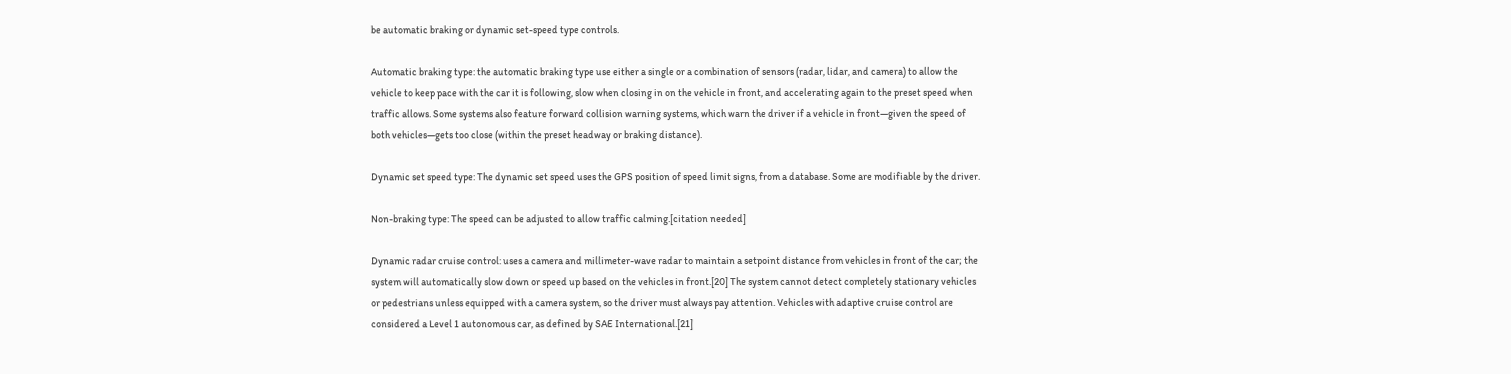be automatic braking or dynamic set-speed type controls.

Automatic braking type: the automatic braking type use either a single or a combination of sensors (radar, lidar, and camera) to allow the vehicle to keep pace with the car it is following, slow when closing in on the vehicle in front, and accelerating again to the preset speed when traffic allows. Some systems also feature forward collision warning systems, which warn the driver if a vehicle in front—given the speed of both vehicles—gets too close (within the preset headway or braking distance).

Dynamic set speed type: The dynamic set speed uses the GPS position of speed limit signs, from a database. Some are modifiable by the driver.

Non-braking type: The speed can be adjusted to allow traffic calming.[citation needed]

Dynamic radar cruise control: uses a camera and millimeter-wave radar to maintain a setpoint distance from vehicles in front of the car; the system will automatically slow down or speed up based on the vehicles in front.[20] The system cannot detect completely stationary vehicles or pedestrians unless equipped with a camera system, so the driver must always pay attention. Vehicles with adaptive cruise control are considered a Level 1 autonomous car, as defined by SAE International.[21]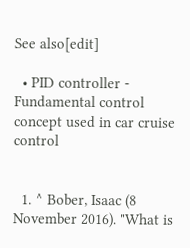See also[edit]

  • PID controller - Fundamental control concept used in car cruise control


  1. ^ Bober, Isaac (8 November 2016). "What is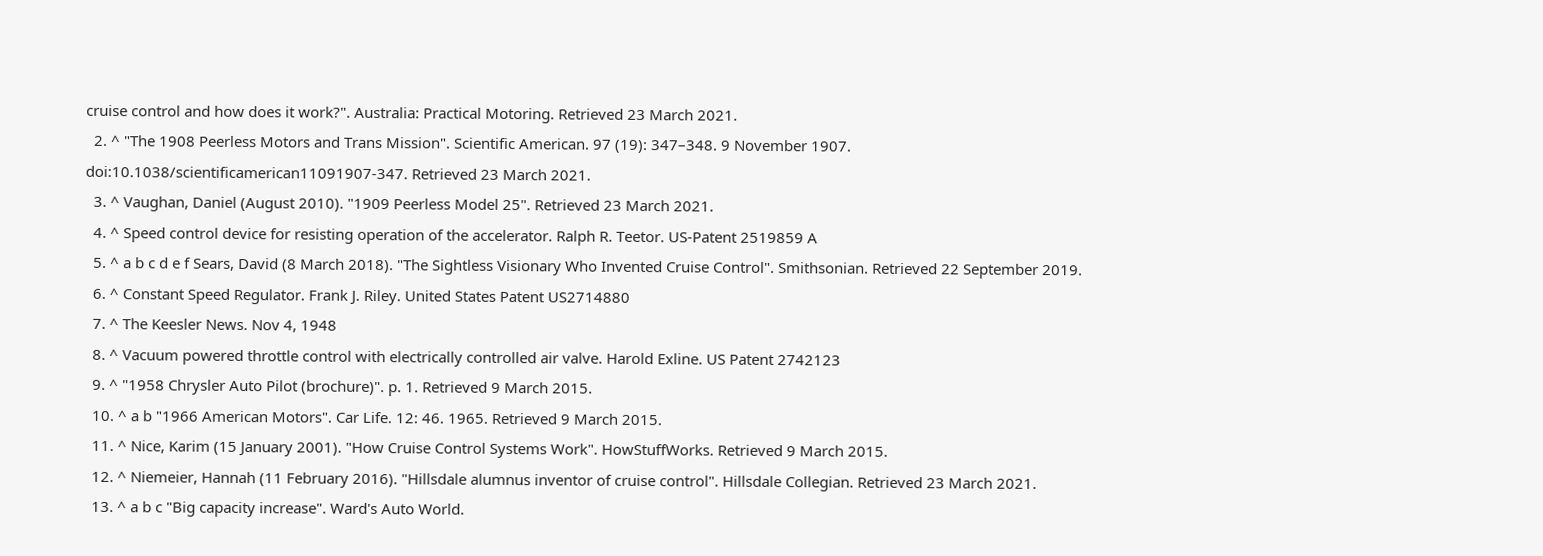cruise control and how does it work?". Australia: Practical Motoring. Retrieved 23 March 2021.
  2. ^ "The 1908 Peerless Motors and Trans Mission". Scientific American. 97 (19): 347–348. 9 November 1907. doi:10.1038/scientificamerican11091907-347. Retrieved 23 March 2021.
  3. ^ Vaughan, Daniel (August 2010). "1909 Peerless Model 25". Retrieved 23 March 2021.
  4. ^ Speed control device for resisting operation of the accelerator. Ralph R. Teetor. US-Patent 2519859 A
  5. ^ a b c d e f Sears, David (8 March 2018). "The Sightless Visionary Who Invented Cruise Control". Smithsonian. Retrieved 22 September 2019.
  6. ^ Constant Speed Regulator. Frank J. Riley. United States Patent US2714880
  7. ^ The Keesler News. Nov 4, 1948
  8. ^ Vacuum powered throttle control with electrically controlled air valve. Harold Exline. US Patent 2742123
  9. ^ "1958 Chrysler Auto Pilot (brochure)". p. 1. Retrieved 9 March 2015.
  10. ^ a b "1966 American Motors". Car Life. 12: 46. 1965. Retrieved 9 March 2015.
  11. ^ Nice, Karim (15 January 2001). "How Cruise Control Systems Work". HowStuffWorks. Retrieved 9 March 2015.
  12. ^ Niemeier, Hannah (11 February 2016). "Hillsdale alumnus inventor of cruise control". Hillsdale Collegian. Retrieved 23 March 2021.
  13. ^ a b c "Big capacity increase". Ward's Auto World.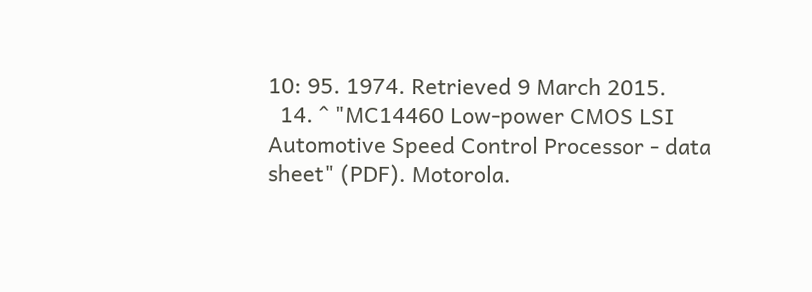10: 95. 1974. Retrieved 9 March 2015.
  14. ^ "MC14460 Low-power CMOS LSI Automotive Speed Control Processor - data sheet" (PDF). Motorola.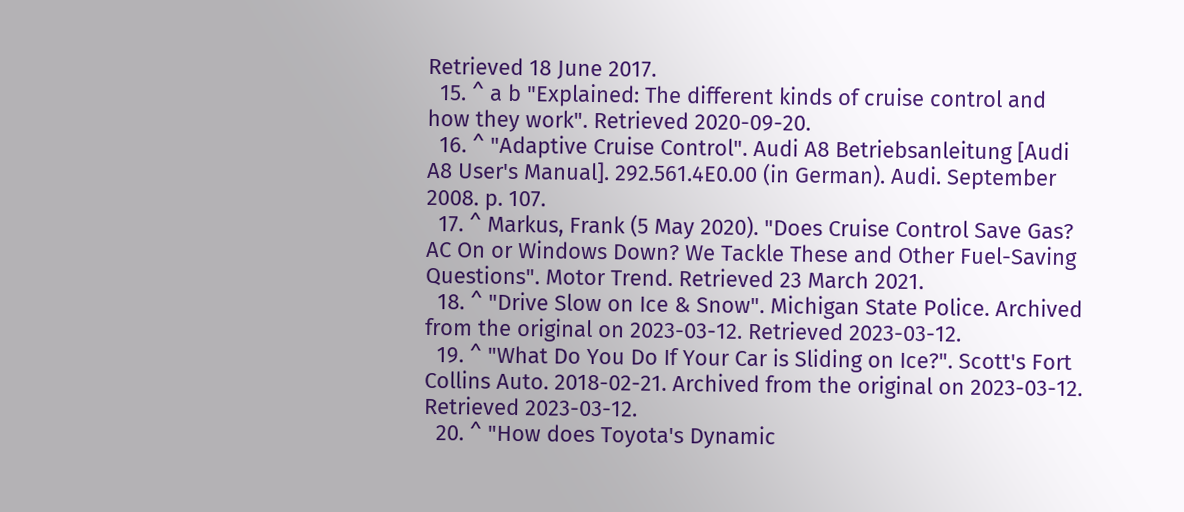Retrieved 18 June 2017.
  15. ^ a b "Explained: The different kinds of cruise control and how they work". Retrieved 2020-09-20.
  16. ^ "Adaptive Cruise Control". Audi A8 Betriebsanleitung [Audi A8 User's Manual]. 292.561.4E0.00 (in German). Audi. September 2008. p. 107.
  17. ^ Markus, Frank (5 May 2020). "Does Cruise Control Save Gas? AC On or Windows Down? We Tackle These and Other Fuel-Saving Questions". Motor Trend. Retrieved 23 March 2021.
  18. ^ "Drive Slow on Ice & Snow". Michigan State Police. Archived from the original on 2023-03-12. Retrieved 2023-03-12.
  19. ^ "What Do You Do If Your Car is Sliding on Ice?". Scott's Fort Collins Auto. 2018-02-21. Archived from the original on 2023-03-12. Retrieved 2023-03-12.
  20. ^ "How does Toyota's Dynamic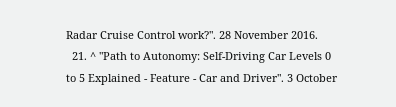Radar Cruise Control work?". 28 November 2016.
  21. ^ "Path to Autonomy: Self-Driving Car Levels 0 to 5 Explained - Feature - Car and Driver". 3 October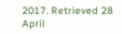2017. Retrieved 28 April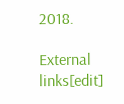2018.

External links[edit]